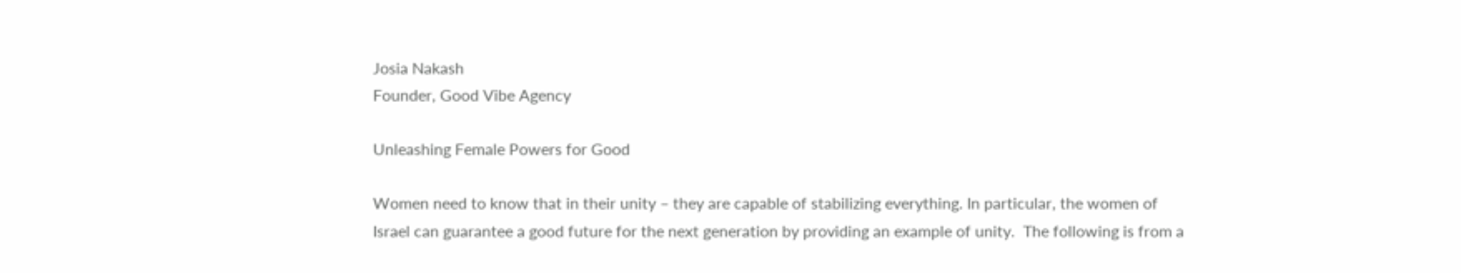Josia Nakash
Founder, Good Vibe Agency

Unleashing Female Powers for Good

Women need to know that in their unity – they are capable of stabilizing everything. In particular, the women of Israel can guarantee a good future for the next generation by providing an example of unity.  The following is from a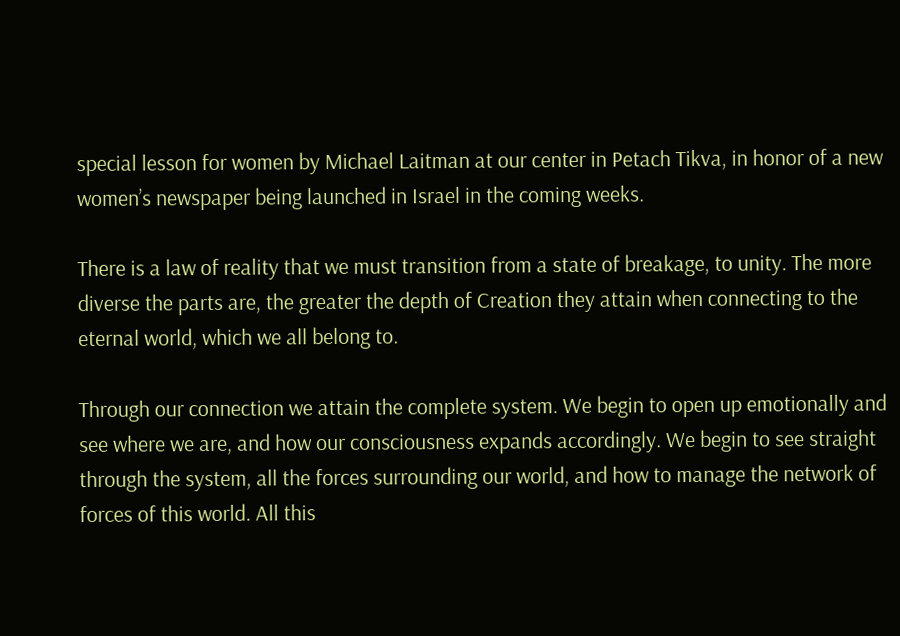special lesson for women by Michael Laitman at our center in Petach Tikva, in honor of a new women’s newspaper being launched in Israel in the coming weeks.

There is a law of reality that we must transition from a state of breakage, to unity. The more diverse the parts are, the greater the depth of Creation they attain when connecting to the eternal world, which we all belong to.

Through our connection we attain the complete system. We begin to open up emotionally and see where we are, and how our consciousness expands accordingly. We begin to see straight through the system, all the forces surrounding our world, and how to manage the network of forces of this world. All this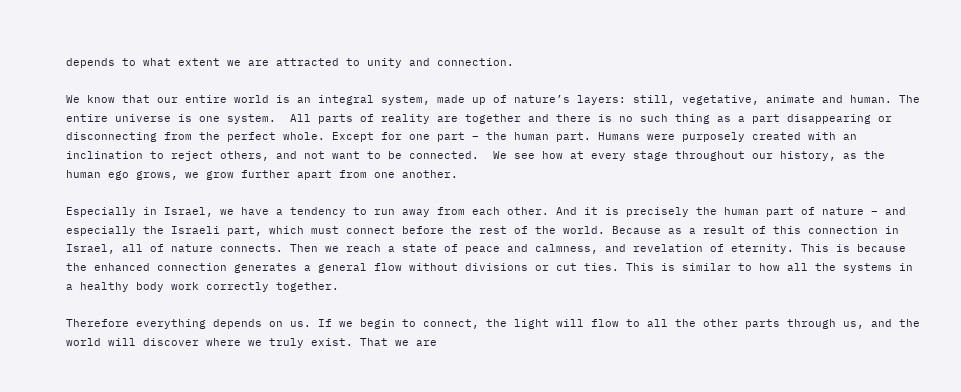depends to what extent we are attracted to unity and connection.

We know that our entire world is an integral system, made up of nature’s layers: still, vegetative, animate and human. The entire universe is one system.  All parts of reality are together and there is no such thing as a part disappearing or disconnecting from the perfect whole. Except for one part – the human part. Humans were purposely created with an inclination to reject others, and not want to be connected.  We see how at every stage throughout our history, as the human ego grows, we grow further apart from one another.

Especially in Israel, we have a tendency to run away from each other. And it is precisely the human part of nature – and especially the Israeli part, which must connect before the rest of the world. Because as a result of this connection in Israel, all of nature connects. Then we reach a state of peace and calmness, and revelation of eternity. This is because the enhanced connection generates a general flow without divisions or cut ties. This is similar to how all the systems in a healthy body work correctly together.

Therefore everything depends on us. If we begin to connect, the light will flow to all the other parts through us, and the world will discover where we truly exist. That we are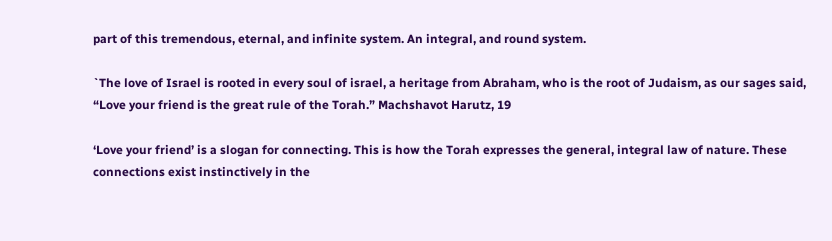part of this tremendous, eternal, and infinite system. An integral, and round system.

`The love of Israel is rooted in every soul of israel, a heritage from Abraham, who is the root of Judaism, as our sages said, “Love your friend is the great rule of the Torah.” Machshavot Harutz, 19

‘Love your friend’ is a slogan for connecting. This is how the Torah expresses the general, integral law of nature. These connections exist instinctively in the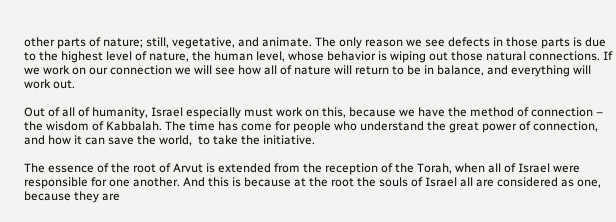other parts of nature; still, vegetative, and animate. The only reason we see defects in those parts is due to the highest level of nature, the human level, whose behavior is wiping out those natural connections. If we work on our connection we will see how all of nature will return to be in balance, and everything will work out.

Out of all of humanity, Israel especially must work on this, because we have the method of connection – the wisdom of Kabbalah. The time has come for people who understand the great power of connection, and how it can save the world,  to take the initiative.

The essence of the root of Arvut is extended from the reception of the Torah, when all of Israel were responsible for one another. And this is because at the root the souls of Israel all are considered as one, because they are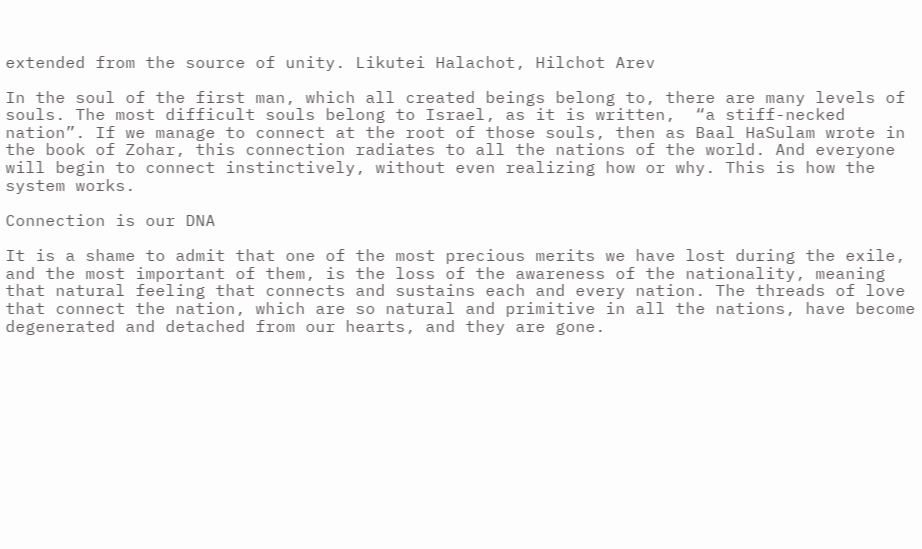extended from the source of unity. Likutei Halachot, Hilchot Arev

In the soul of the first man, which all created beings belong to, there are many levels of souls. The most difficult souls belong to Israel, as it is written,  “a stiff-necked nation”. If we manage to connect at the root of those souls, then as Baal HaSulam wrote in the book of Zohar, this connection radiates to all the nations of the world. And everyone will begin to connect instinctively, without even realizing how or why. This is how the system works.

Connection is our DNA

It is a shame to admit that one of the most precious merits we have lost during the exile, and the most important of them, is the loss of the awareness of the nationality, meaning that natural feeling that connects and sustains each and every nation. The threads of love that connect the nation, which are so natural and primitive in all the nations, have become degenerated and detached from our hearts, and they are gone.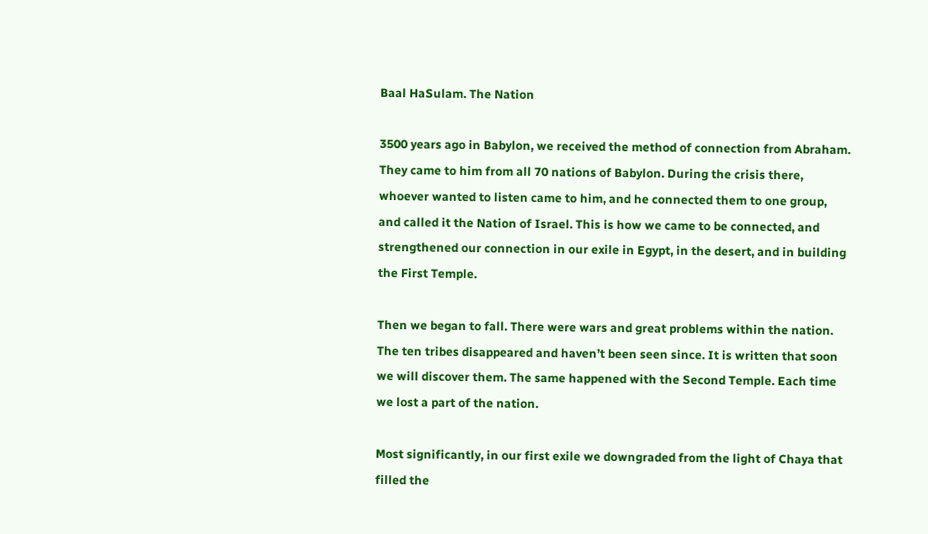Baal HaSulam. The Nation

3500 years ago in Babylon, we received the method of connection from Abraham. They came to him from all 70 nations of Babylon. During the crisis there, whoever wanted to listen came to him, and he connected them to one group, and called it the Nation of Israel. This is how we came to be connected, and strengthened our connection in our exile in Egypt, in the desert, and in building the First Temple.

Then we began to fall. There were wars and great problems within the nation. The ten tribes disappeared and haven’t been seen since. It is written that soon we will discover them. The same happened with the Second Temple. Each time we lost a part of the nation.

Most significantly, in our first exile we downgraded from the light of Chaya that filled the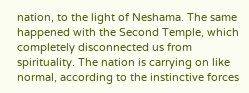nation, to the light of Neshama. The same happened with the Second Temple, which completely disconnected us from spirituality. The nation is carrying on like normal, according to the instinctive forces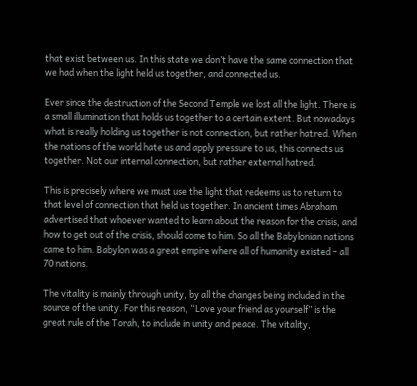that exist between us. In this state we don’t have the same connection that we had when the light held us together, and connected us.

Ever since the destruction of the Second Temple we lost all the light. There is a small illumination that holds us together to a certain extent. But nowadays what is really holding us together is not connection, but rather hatred. When the nations of the world hate us and apply pressure to us, this connects us together. Not our internal connection, but rather external hatred.

This is precisely where we must use the light that redeems us to return to that level of connection that held us together. In ancient times Abraham advertised that whoever wanted to learn about the reason for the crisis, and how to get out of the crisis, should come to him. So all the Babylonian nations came to him. Babylon was a great empire where all of humanity existed – all 70 nations.

The vitality is mainly through unity, by all the changes being included in the source of the unity. For this reason, “Love your friend as yourself” is the great rule of the Torah, to include in unity and peace. The vitality,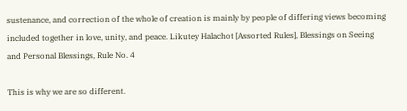sustenance, and correction of the whole of creation is mainly by people of differing views becoming included together in love, unity, and peace. Likutey Halachot [Assorted Rules], Blessings on Seeing and Personal Blessings, Rule No. 4

This is why we are so different.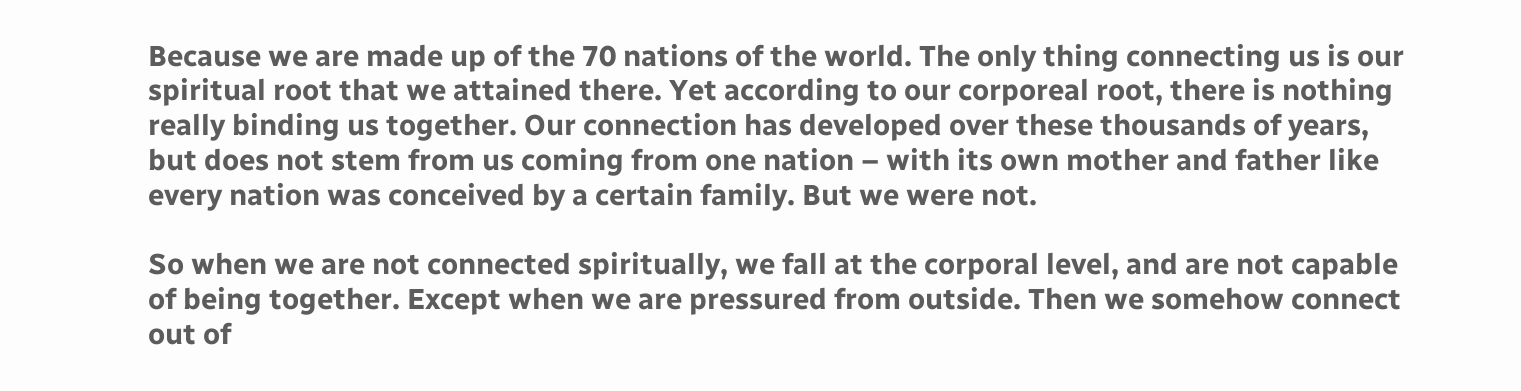Because we are made up of the 70 nations of the world. The only thing connecting us is our spiritual root that we attained there. Yet according to our corporeal root, there is nothing really binding us together. Our connection has developed over these thousands of years, but does not stem from us coming from one nation – with its own mother and father like every nation was conceived by a certain family. But we were not.

So when we are not connected spiritually, we fall at the corporal level, and are not capable of being together. Except when we are pressured from outside. Then we somehow connect out of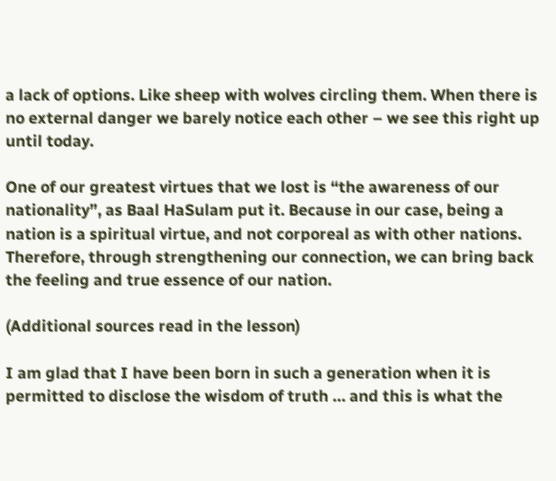a lack of options. Like sheep with wolves circling them. When there is no external danger we barely notice each other – we see this right up until today.

One of our greatest virtues that we lost is “the awareness of our nationality”, as Baal HaSulam put it. Because in our case, being a nation is a spiritual virtue, and not corporeal as with other nations. Therefore, through strengthening our connection, we can bring back the feeling and true essence of our nation.

(Additional sources read in the lesson)

I am glad that I have been born in such a generation when it is permitted to disclose the wisdom of truth … and this is what the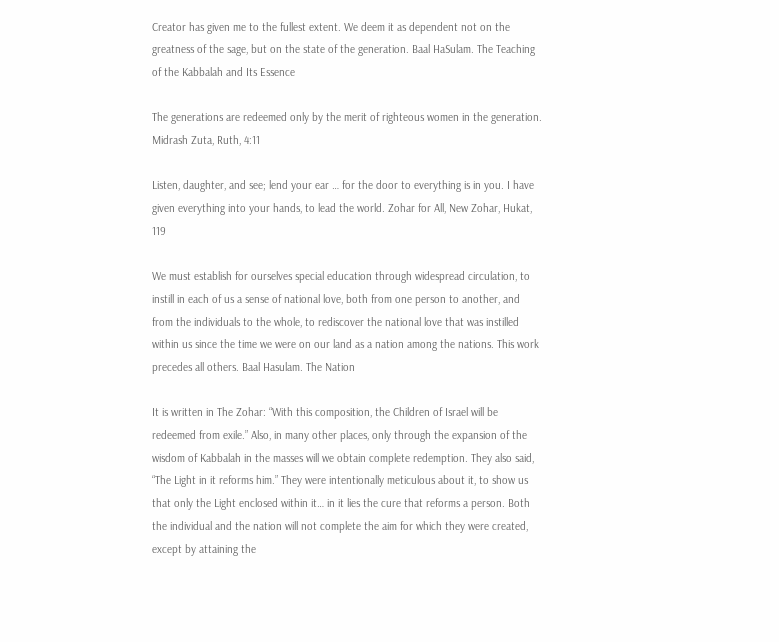Creator has given me to the fullest extent. We deem it as dependent not on the greatness of the sage, but on the state of the generation. Baal HaSulam. The Teaching of the Kabbalah and Its Essence

The generations are redeemed only by the merit of righteous women in the generation. Midrash Zuta, Ruth, 4:11

Listen, daughter, and see; lend your ear … for the door to everything is in you. I have given everything into your hands, to lead the world. Zohar for All, New Zohar, Hukat, 119

We must establish for ourselves special education through widespread circulation, to instill in each of us a sense of national love, both from one person to another, and from the individuals to the whole, to rediscover the national love that was instilled within us since the time we were on our land as a nation among the nations. This work precedes all others. Baal Hasulam. The Nation

It is written in The Zohar: “With this composition, the Children of Israel will be redeemed from exile.” Also, in many other places, only through the expansion of the wisdom of Kabbalah in the masses will we obtain complete redemption. They also said, “The Light in it reforms him.” They were intentionally meticulous about it, to show us that only the Light enclosed within it… in it lies the cure that reforms a person. Both the individual and the nation will not complete the aim for which they were created, except by attaining the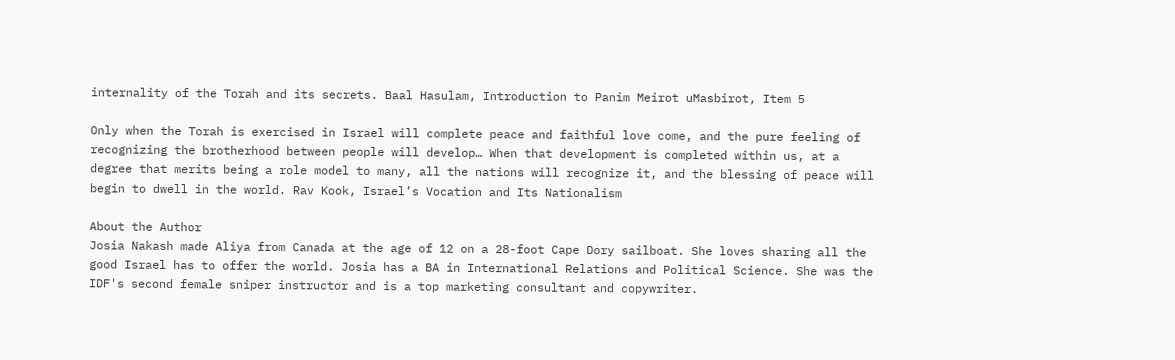internality of the Torah and its secrets. Baal Hasulam, Introduction to Panim Meirot uMasbirot, Item 5

Only when the Torah is exercised in Israel will complete peace and faithful love come, and the pure feeling of recognizing the brotherhood between people will develop… When that development is completed within us, at a degree that merits being a role model to many, all the nations will recognize it, and the blessing of peace will begin to dwell in the world. Rav Kook, Israel’s Vocation and Its Nationalism

About the Author
Josia Nakash made Aliya from Canada at the age of 12 on a 28-foot Cape Dory sailboat. She loves sharing all the good Israel has to offer the world. Josia has a BA in International Relations and Political Science. She was the IDF's second female sniper instructor and is a top marketing consultant and copywriter.